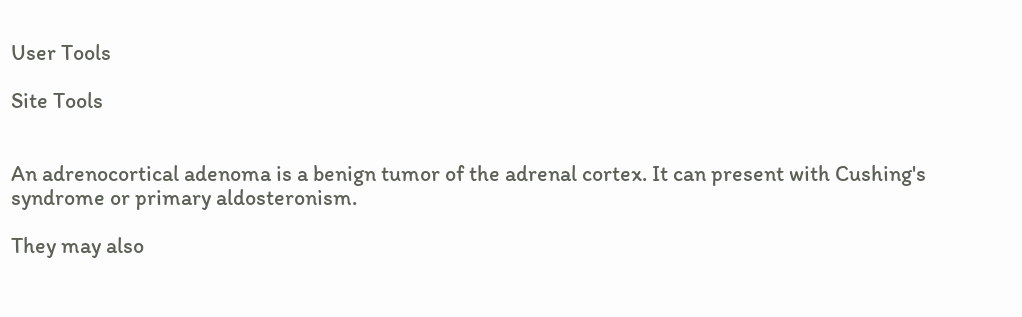User Tools

Site Tools


An adrenocortical adenoma is a benign tumor of the adrenal cortex. It can present with Cushing's syndrome or primary aldosteronism.

They may also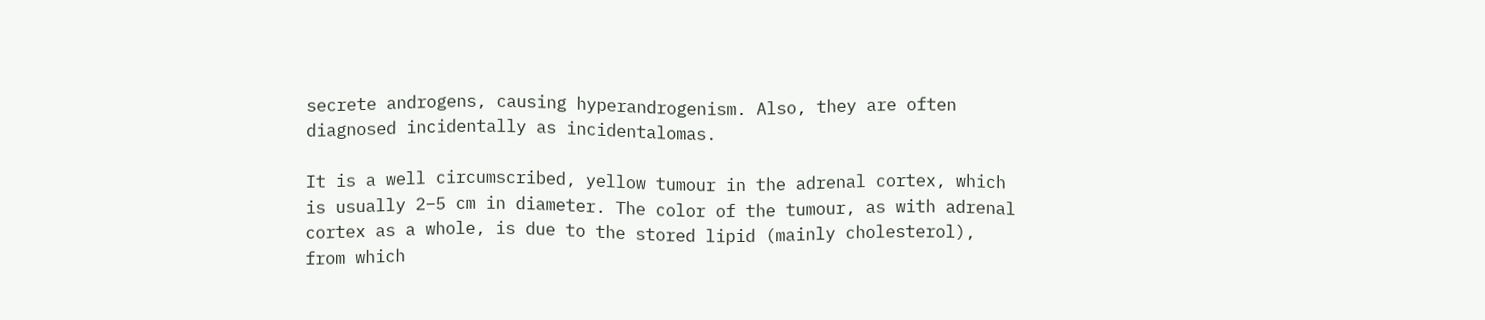secrete androgens, causing hyperandrogenism. Also, they are often diagnosed incidentally as incidentalomas.

It is a well circumscribed, yellow tumour in the adrenal cortex, which is usually 2–5 cm in diameter. The color of the tumour, as with adrenal cortex as a whole, is due to the stored lipid (mainly cholesterol), from which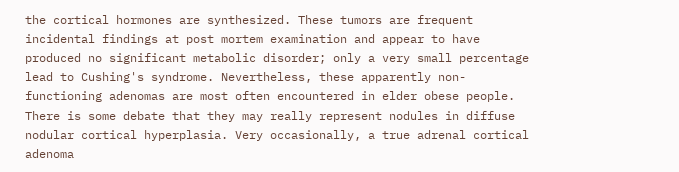the cortical hormones are synthesized. These tumors are frequent incidental findings at post mortem examination and appear to have produced no significant metabolic disorder; only a very small percentage lead to Cushing's syndrome. Nevertheless, these apparently non-functioning adenomas are most often encountered in elder obese people. There is some debate that they may really represent nodules in diffuse nodular cortical hyperplasia. Very occasionally, a true adrenal cortical adenoma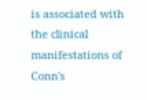is associated with the clinical manifestations of Conn's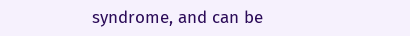syndrome, and can be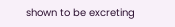shown to be excreting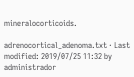mineralocorticoids.

adrenocortical_adenoma.txt · Last modified: 2019/07/25 11:32 by administrador